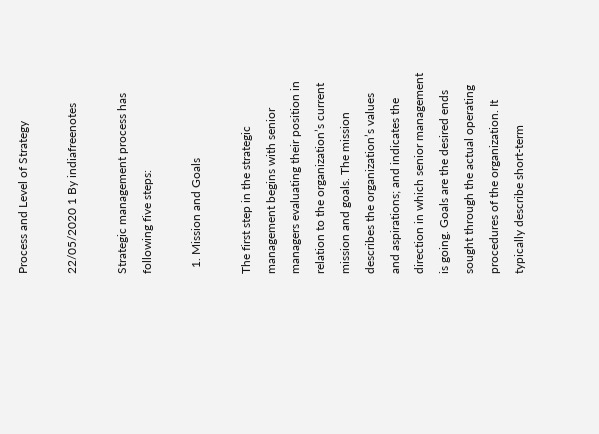Process and Level of Strategy

22/05/2020 1 By indiafreenotes

Strategic management process has following five steps:

  1. Mission and Goals

The first step in the strategic management begins with senior managers evaluating their position in relation to the organization’s current mission and goals. The mission describes the organization’s values and aspirations; and indicates the direction in which senior management is going. Goals are the desired ends sought through the actual operating procedures of the organization. It typically describe short-term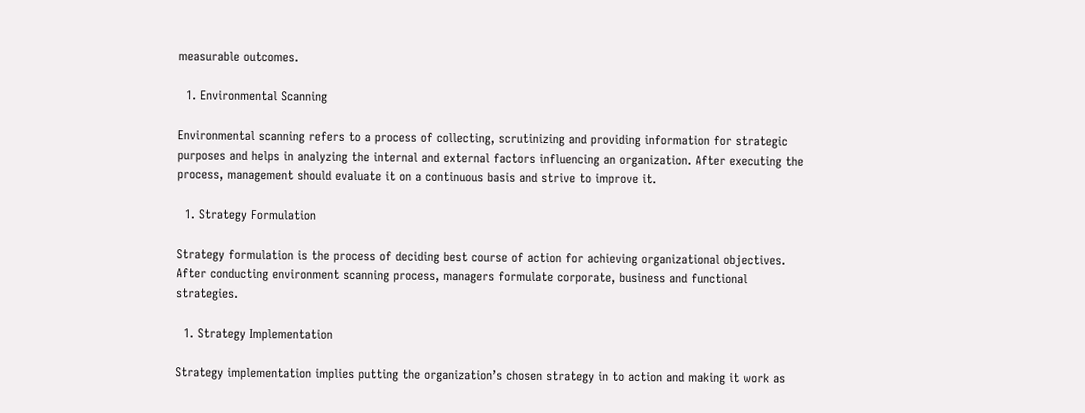measurable outcomes.

  1. Environmental Scanning

Environmental scanning refers to a process of collecting, scrutinizing and providing information for strategic purposes and helps in analyzing the internal and external factors influencing an organization. After executing the process, management should evaluate it on a continuous basis and strive to improve it.

  1. Strategy Formulation

Strategy formulation is the process of deciding best course of action for achieving organizational objectives. After conducting environment scanning process, managers formulate corporate, business and functional strategies.

  1. Strategy Implementation

Strategy implementation implies putting the organization’s chosen strategy in to action and making it work as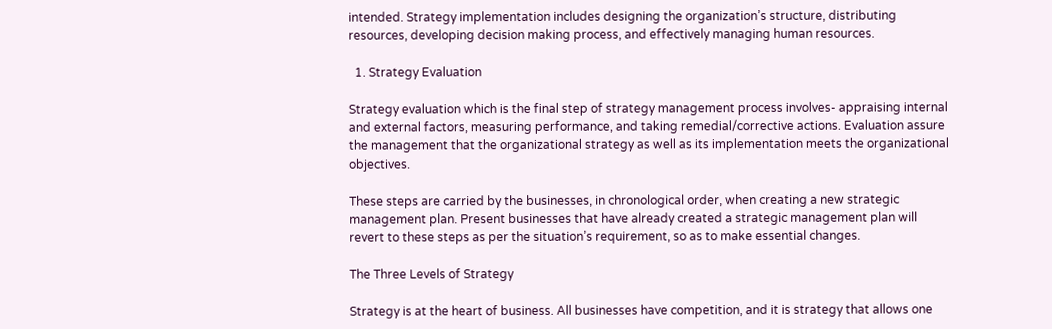intended. Strategy implementation includes designing the organization’s structure, distributing resources, developing decision making process, and effectively managing human resources.

  1. Strategy Evaluation

Strategy evaluation which is the final step of strategy management process involves- appraising internal and external factors, measuring performance, and taking remedial/corrective actions. Evaluation assure the management that the organizational strategy as well as its implementation meets the organizational objectives.

These steps are carried by the businesses, in chronological order, when creating a new strategic management plan. Present businesses that have already created a strategic management plan will revert to these steps as per the situation’s requirement, so as to make essential changes.

The Three Levels of Strategy

Strategy is at the heart of business. All businesses have competition, and it is strategy that allows one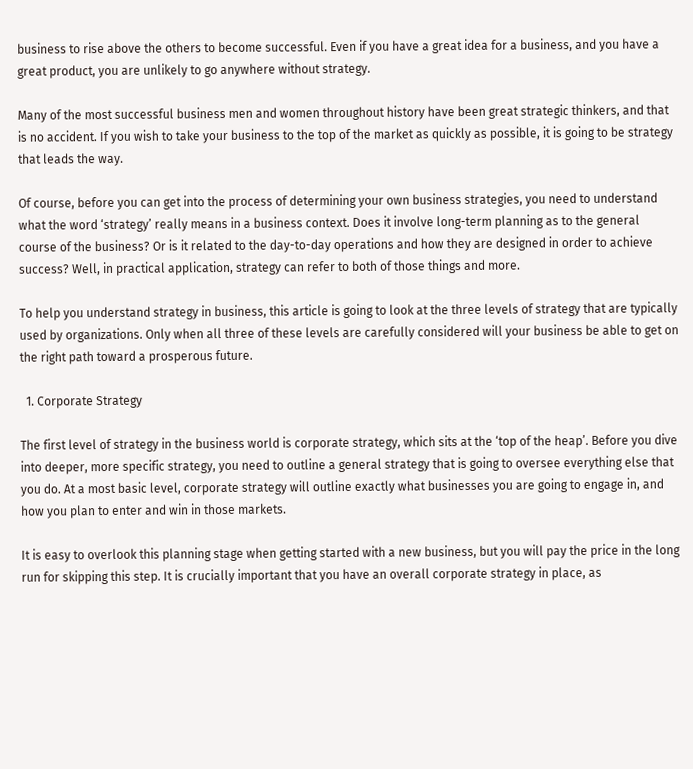business to rise above the others to become successful. Even if you have a great idea for a business, and you have a great product, you are unlikely to go anywhere without strategy.

Many of the most successful business men and women throughout history have been great strategic thinkers, and that is no accident. If you wish to take your business to the top of the market as quickly as possible, it is going to be strategy that leads the way.

Of course, before you can get into the process of determining your own business strategies, you need to understand what the word ‘strategy’ really means in a business context. Does it involve long-term planning as to the general course of the business? Or is it related to the day-to-day operations and how they are designed in order to achieve success? Well, in practical application, strategy can refer to both of those things and more.

To help you understand strategy in business, this article is going to look at the three levels of strategy that are typically used by organizations. Only when all three of these levels are carefully considered will your business be able to get on the right path toward a prosperous future.

  1. Corporate Strategy

The first level of strategy in the business world is corporate strategy, which sits at the ‘top of the heap’. Before you dive into deeper, more specific strategy, you need to outline a general strategy that is going to oversee everything else that you do. At a most basic level, corporate strategy will outline exactly what businesses you are going to engage in, and how you plan to enter and win in those markets.

It is easy to overlook this planning stage when getting started with a new business, but you will pay the price in the long run for skipping this step. It is crucially important that you have an overall corporate strategy in place, as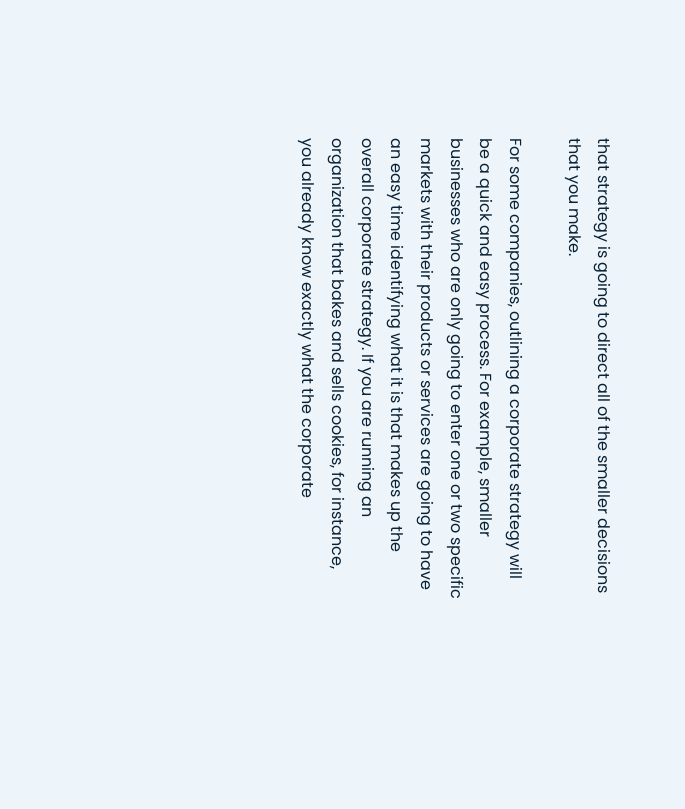that strategy is going to direct all of the smaller decisions that you make.

For some companies, outlining a corporate strategy will be a quick and easy process. For example, smaller businesses who are only going to enter one or two specific markets with their products or services are going to have an easy time identifying what it is that makes up the overall corporate strategy. If you are running an organization that bakes and sells cookies, for instance, you already know exactly what the corporate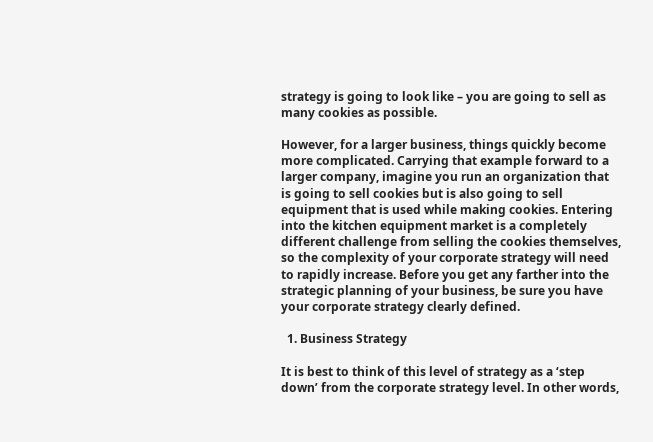strategy is going to look like – you are going to sell as many cookies as possible.

However, for a larger business, things quickly become more complicated. Carrying that example forward to a larger company, imagine you run an organization that is going to sell cookies but is also going to sell equipment that is used while making cookies. Entering into the kitchen equipment market is a completely different challenge from selling the cookies themselves, so the complexity of your corporate strategy will need to rapidly increase. Before you get any farther into the strategic planning of your business, be sure you have your corporate strategy clearly defined.

  1. Business Strategy

It is best to think of this level of strategy as a ‘step down’ from the corporate strategy level. In other words,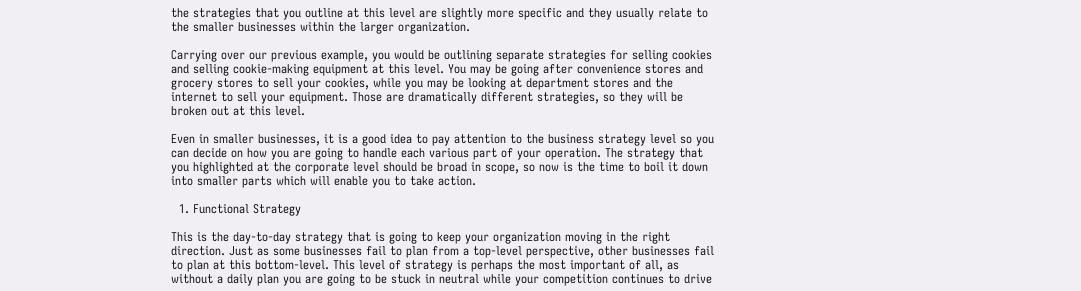the strategies that you outline at this level are slightly more specific and they usually relate to the smaller businesses within the larger organization.

Carrying over our previous example, you would be outlining separate strategies for selling cookies and selling cookie-making equipment at this level. You may be going after convenience stores and grocery stores to sell your cookies, while you may be looking at department stores and the internet to sell your equipment. Those are dramatically different strategies, so they will be broken out at this level.

Even in smaller businesses, it is a good idea to pay attention to the business strategy level so you can decide on how you are going to handle each various part of your operation. The strategy that you highlighted at the corporate level should be broad in scope, so now is the time to boil it down into smaller parts which will enable you to take action.

  1. Functional Strategy

This is the day-to-day strategy that is going to keep your organization moving in the right direction. Just as some businesses fail to plan from a top-level perspective, other businesses fail to plan at this bottom-level. This level of strategy is perhaps the most important of all, as without a daily plan you are going to be stuck in neutral while your competition continues to drive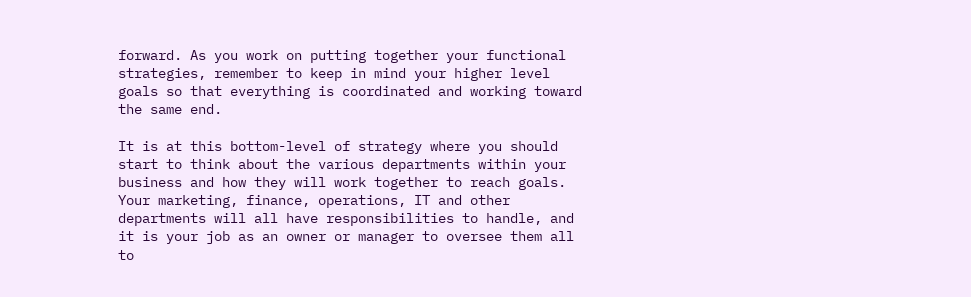forward. As you work on putting together your functional strategies, remember to keep in mind your higher level goals so that everything is coordinated and working toward the same end.

It is at this bottom-level of strategy where you should start to think about the various departments within your business and how they will work together to reach goals. Your marketing, finance, operations, IT and other departments will all have responsibilities to handle, and it is your job as an owner or manager to oversee them all to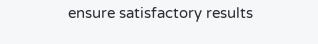ensure satisfactory results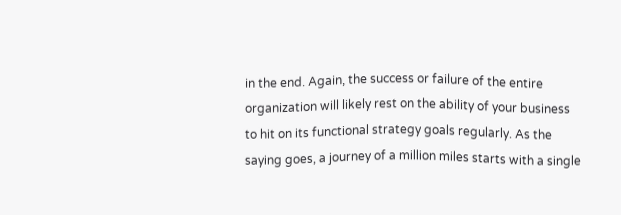in the end. Again, the success or failure of the entire organization will likely rest on the ability of your business to hit on its functional strategy goals regularly. As the saying goes, a journey of a million miles starts with a single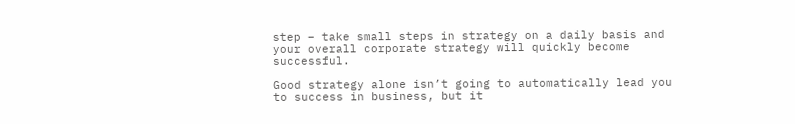step – take small steps in strategy on a daily basis and your overall corporate strategy will quickly become successful.

Good strategy alone isn’t going to automatically lead you to success in business, but it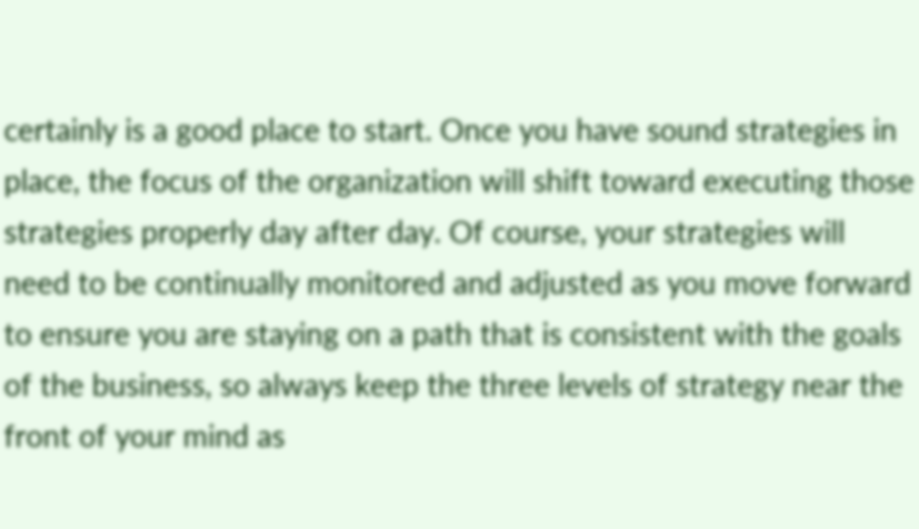certainly is a good place to start. Once you have sound strategies in place, the focus of the organization will shift toward executing those strategies properly day after day. Of course, your strategies will need to be continually monitored and adjusted as you move forward to ensure you are staying on a path that is consistent with the goals of the business, so always keep the three levels of strategy near the front of your mind as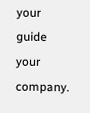your guide your company.